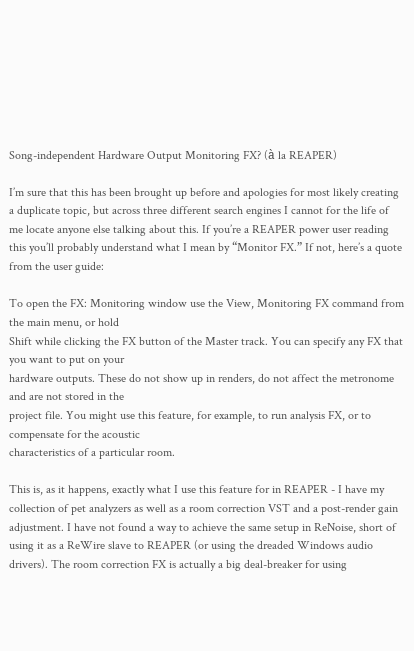Song-independent Hardware Output Monitoring FX? (à la REAPER)

I’m sure that this has been brought up before and apologies for most likely creating a duplicate topic, but across three different search engines I cannot for the life of me locate anyone else talking about this. If you’re a REAPER power user reading this you’ll probably understand what I mean by “Monitor FX.” If not, here’s a quote from the user guide:

To open the FX: Monitoring window use the View, Monitoring FX command from the main menu, or hold
Shift while clicking the FX button of the Master track. You can specify any FX that you want to put on your
hardware outputs. These do not show up in renders, do not affect the metronome and are not stored in the
project file. You might use this feature, for example, to run analysis FX, or to compensate for the acoustic
characteristics of a particular room.

This is, as it happens, exactly what I use this feature for in REAPER - I have my collection of pet analyzers as well as a room correction VST and a post-render gain adjustment. I have not found a way to achieve the same setup in ReNoise, short of using it as a ReWire slave to REAPER (or using the dreaded Windows audio drivers). The room correction FX is actually a big deal-breaker for using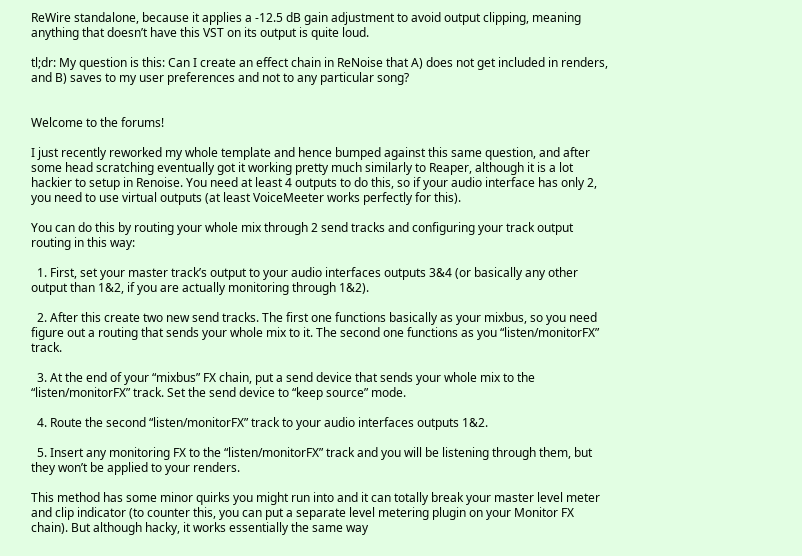ReWire standalone, because it applies a -12.5 dB gain adjustment to avoid output clipping, meaning anything that doesn’t have this VST on its output is quite loud.

tl;dr: My question is this: Can I create an effect chain in ReNoise that A) does not get included in renders, and B) saves to my user preferences and not to any particular song?


Welcome to the forums!

I just recently reworked my whole template and hence bumped against this same question, and after some head scratching eventually got it working pretty much similarly to Reaper, although it is a lot hackier to setup in Renoise. You need at least 4 outputs to do this, so if your audio interface has only 2, you need to use virtual outputs (at least VoiceMeeter works perfectly for this).

You can do this by routing your whole mix through 2 send tracks and configuring your track output routing in this way:

  1. First, set your master track’s output to your audio interfaces outputs 3&4 (or basically any other output than 1&2, if you are actually monitoring through 1&2).

  2. After this create two new send tracks. The first one functions basically as your mixbus, so you need figure out a routing that sends your whole mix to it. The second one functions as you “listen/monitorFX” track.

  3. At the end of your “mixbus” FX chain, put a send device that sends your whole mix to the “listen/monitorFX” track. Set the send device to “keep source” mode.

  4. Route the second “listen/monitorFX” track to your audio interfaces outputs 1&2.

  5. Insert any monitoring FX to the “listen/monitorFX” track and you will be listening through them, but they won’t be applied to your renders.

This method has some minor quirks you might run into and it can totally break your master level meter and clip indicator (to counter this, you can put a separate level metering plugin on your Monitor FX chain). But although hacky, it works essentially the same way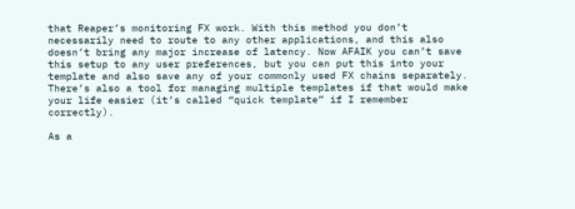that Reaper’s monitoring FX work. With this method you don’t necessarily need to route to any other applications, and this also doesn’t bring any major increase of latency. Now AFAIK you can’t save this setup to any user preferences, but you can put this into your template and also save any of your commonly used FX chains separately. There’s also a tool for managing multiple templates if that would make your life easier (it’s called “quick template” if I remember correctly).

As a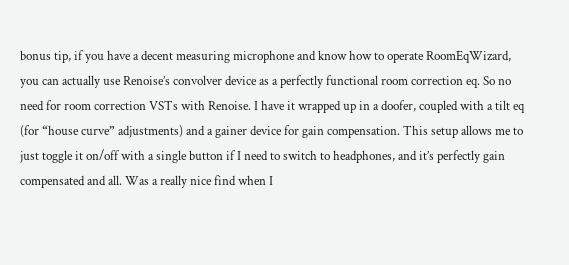bonus tip, if you have a decent measuring microphone and know how to operate RoomEqWizard, you can actually use Renoise’s convolver device as a perfectly functional room correction eq. So no need for room correction VSTs with Renoise. I have it wrapped up in a doofer, coupled with a tilt eq (for “house curve” adjustments) and a gainer device for gain compensation. This setup allows me to just toggle it on/off with a single button if I need to switch to headphones, and it’s perfectly gain compensated and all. Was a really nice find when I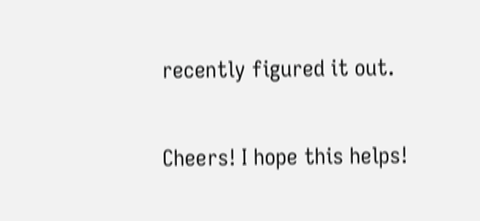recently figured it out.

Cheers! I hope this helps!